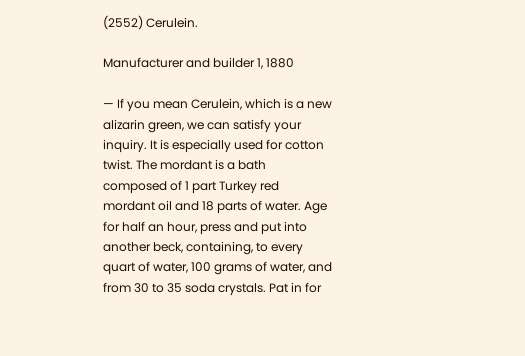(2552) Cerulein.

Manufacturer and builder 1, 1880

— If you mean Cerulein, which is a new alizarin green, we can satisfy your inquiry. It is especially used for cotton twist. The mordant is a bath composed of 1 part Turkey red mordant oil and 18 parts of water. Age for half an hour, press and put into another beck, containing, to every quart of water, 100 grams of water, and from 30 to 35 soda crystals. Pat in for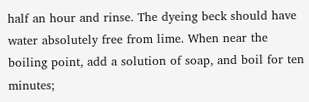half an hour and rinse. The dyeing beck should have water absolutely free from lime. When near the boiling point, add a solution of soap, and boil for ten minutes;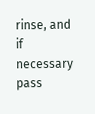rinse, and if necessary pass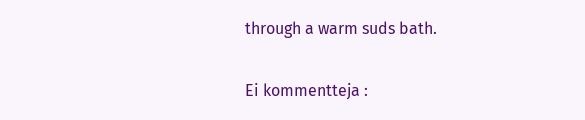through a warm suds bath.

Ei kommentteja :